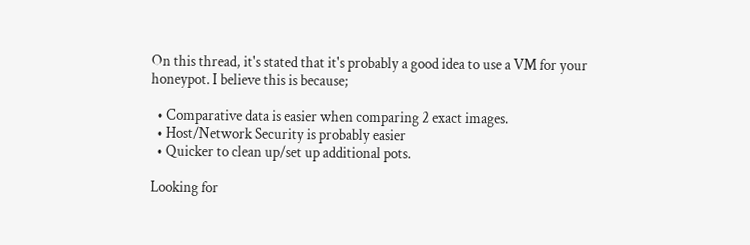On this thread, it's stated that it's probably a good idea to use a VM for your honeypot. I believe this is because;

  • Comparative data is easier when comparing 2 exact images.
  • Host/Network Security is probably easier
  • Quicker to clean up/set up additional pots.

Looking for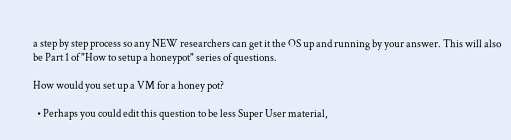a step by step process so any NEW researchers can get it the OS up and running by your answer. This will also be Part 1 of "How to setup a honeypot" series of questions.

How would you set up a VM for a honey pot?

  • Perhaps you could edit this question to be less Super User material,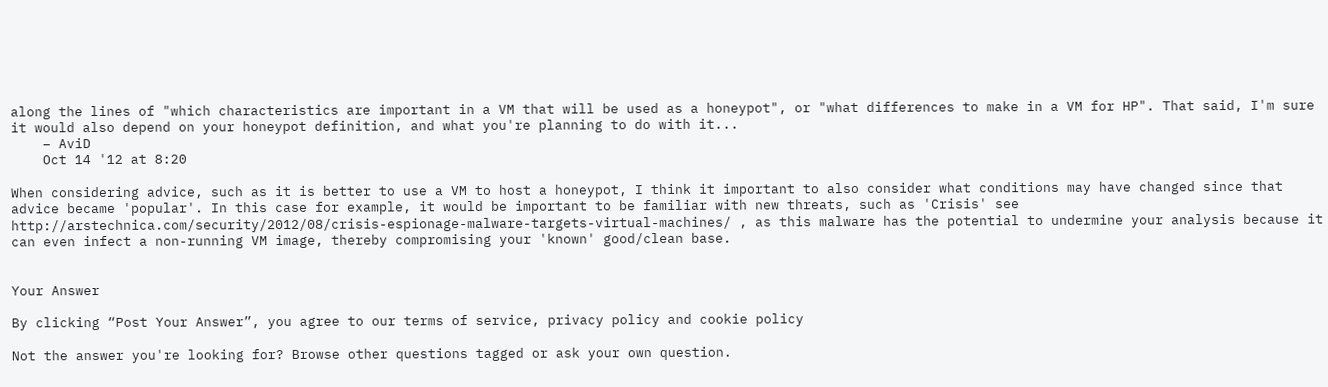along the lines of "which characteristics are important in a VM that will be used as a honeypot", or "what differences to make in a VM for HP". That said, I'm sure it would also depend on your honeypot definition, and what you're planning to do with it...
    – AviD
    Oct 14 '12 at 8:20

When considering advice, such as it is better to use a VM to host a honeypot, I think it important to also consider what conditions may have changed since that advice became 'popular'. In this case for example, it would be important to be familiar with new threats, such as 'Crisis' see http://arstechnica.com/security/2012/08/crisis-espionage-malware-targets-virtual-machines/ , as this malware has the potential to undermine your analysis because it can even infect a non-running VM image, thereby compromising your 'known' good/clean base.


Your Answer

By clicking “Post Your Answer”, you agree to our terms of service, privacy policy and cookie policy

Not the answer you're looking for? Browse other questions tagged or ask your own question.